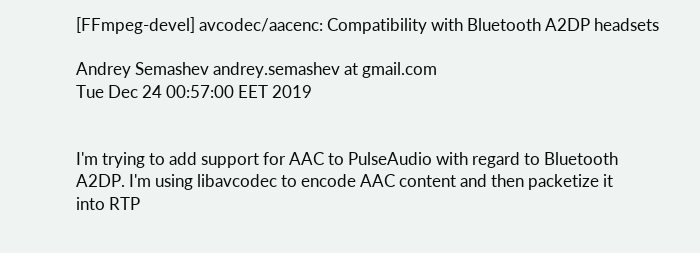[FFmpeg-devel] avcodec/aacenc: Compatibility with Bluetooth A2DP headsets

Andrey Semashev andrey.semashev at gmail.com
Tue Dec 24 00:57:00 EET 2019


I'm trying to add support for AAC to PulseAudio with regard to Bluetooth
A2DP. I'm using libavcodec to encode AAC content and then packetize it
into RTP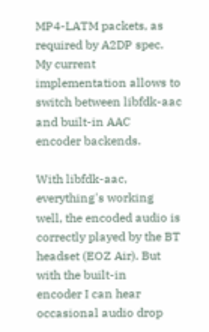MP4-LATM packets, as required by A2DP spec. My current
implementation allows to switch between libfdk-aac and built-in AAC
encoder backends.

With libfdk-aac, everything's working well, the encoded audio is
correctly played by the BT headset (EOZ Air). But with the built-in
encoder I can hear occasional audio drop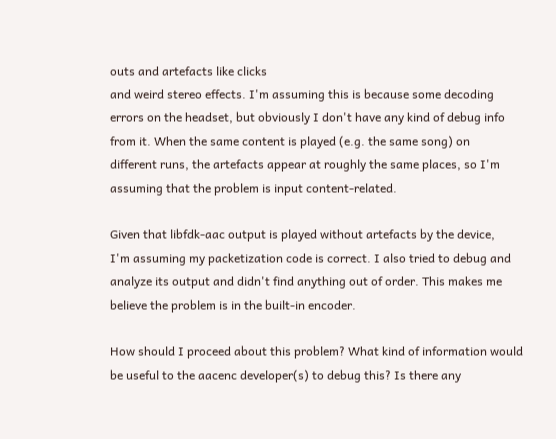outs and artefacts like clicks
and weird stereo effects. I'm assuming this is because some decoding
errors on the headset, but obviously I don't have any kind of debug info
from it. When the same content is played (e.g. the same song) on
different runs, the artefacts appear at roughly the same places, so I'm
assuming that the problem is input content-related.

Given that libfdk-aac output is played without artefacts by the device,
I'm assuming my packetization code is correct. I also tried to debug and
analyze its output and didn't find anything out of order. This makes me
believe the problem is in the built-in encoder.

How should I proceed about this problem? What kind of information would
be useful to the aacenc developer(s) to debug this? Is there any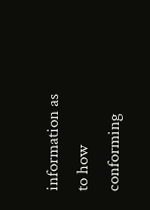information as to how conforming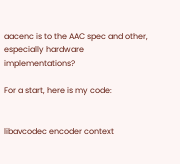aacenc is to the AAC spec and other,
especially hardware implementations?

For a start, here is my code:


libavcodec encoder context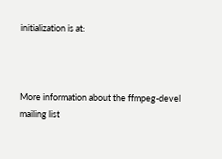initialization is at:



More information about the ffmpeg-devel mailing list